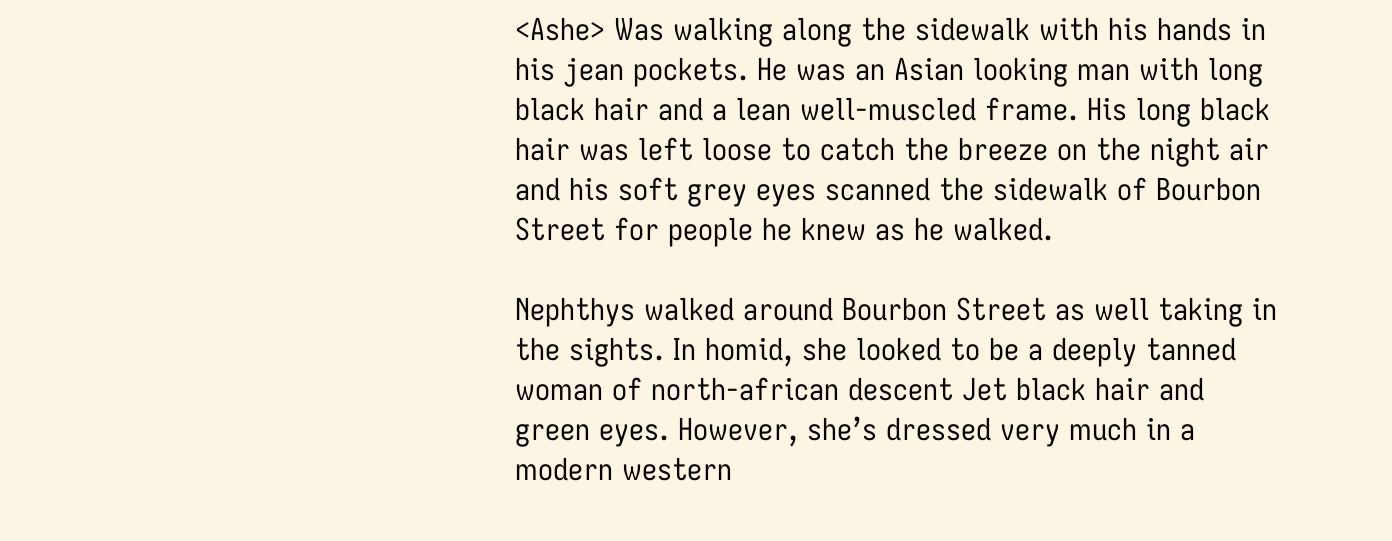<Ashe> Was walking along the sidewalk with his hands in his jean pockets. He was an Asian looking man with long black hair and a lean well-muscled frame. His long black hair was left loose to catch the breeze on the night air and his soft grey eyes scanned the sidewalk of Bourbon Street for people he knew as he walked.

Nephthys walked around Bourbon Street as well taking in the sights. In homid, she looked to be a deeply tanned woman of north-african descent Jet black hair and green eyes. However, she’s dressed very much in a modern western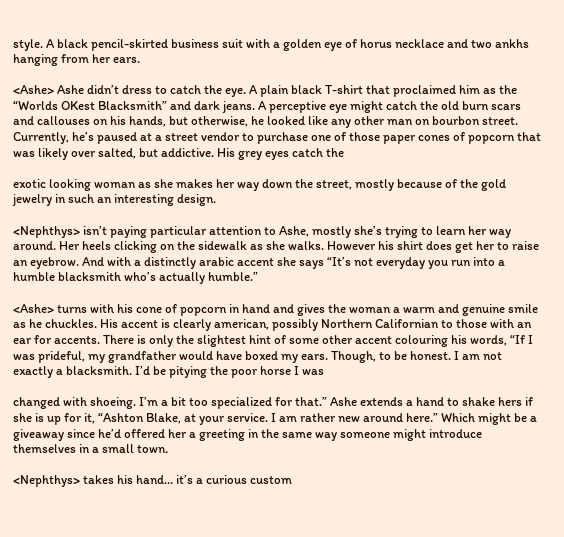style. A black pencil-skirted business suit with a golden eye of horus necklace and two ankhs hanging from her ears.

<Ashe> Ashe didn’t dress to catch the eye. A plain black T-shirt that proclaimed him as the “Worlds OKest Blacksmith” and dark jeans. A perceptive eye might catch the old burn scars and callouses on his hands, but otherwise, he looked like any other man on bourbon street. Currently, he’s paused at a street vendor to purchase one of those paper cones of popcorn that was likely over salted, but addictive. His grey eyes catch the

exotic looking woman as she makes her way down the street, mostly because of the gold jewelry in such an interesting design.

<Nephthys> isn’t paying particular attention to Ashe, mostly she’s trying to learn her way around. Her heels clicking on the sidewalk as she walks. However his shirt does get her to raise an eyebrow. And with a distinctly arabic accent she says “It’s not everyday you run into a humble blacksmith who’s actually humble.”

<Ashe> turns with his cone of popcorn in hand and gives the woman a warm and genuine smile as he chuckles. His accent is clearly american, possibly Northern Californian to those with an ear for accents. There is only the slightest hint of some other accent colouring his words, “If I was prideful, my grandfather would have boxed my ears. Though, to be honest. I am not exactly a blacksmith. I’d be pitying the poor horse I was

changed with shoeing. I’m a bit too specialized for that.” Ashe extends a hand to shake hers if she is up for it, “Ashton Blake, at your service. I am rather new around here.” Which might be a giveaway since he’d offered her a greeting in the same way someone might introduce themselves in a small town.

<Nephthys> takes his hand… it’s a curious custom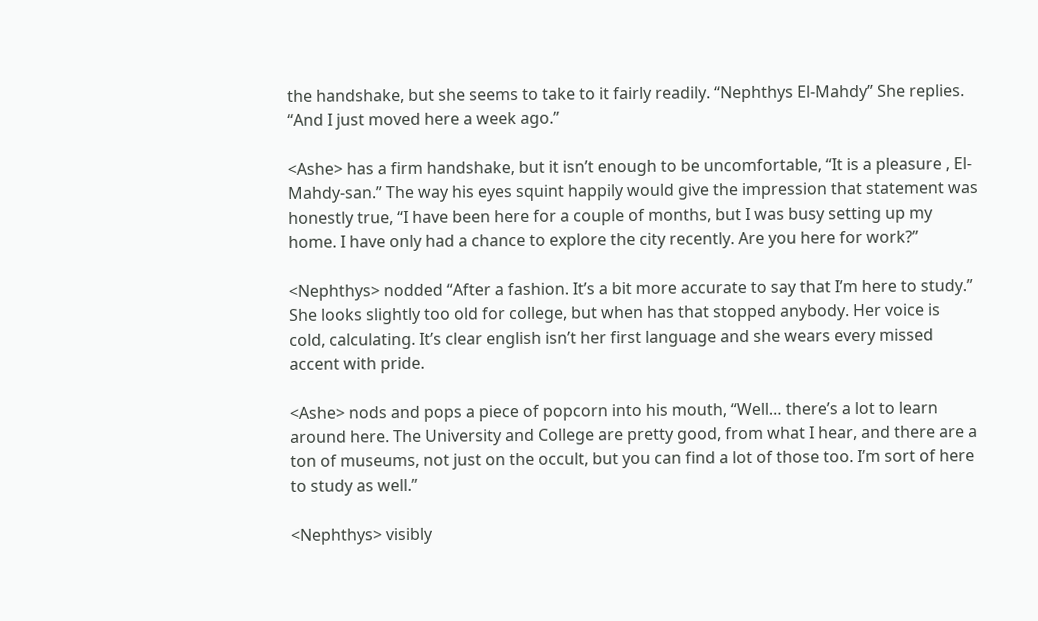the handshake, but she seems to take to it fairly readily. “Nephthys El-Mahdy” She replies. “And I just moved here a week ago.”

<Ashe> has a firm handshake, but it isn’t enough to be uncomfortable, “It is a pleasure , El-Mahdy-san.” The way his eyes squint happily would give the impression that statement was honestly true, “I have been here for a couple of months, but I was busy setting up my home. I have only had a chance to explore the city recently. Are you here for work?”

<Nephthys> nodded “After a fashion. It’s a bit more accurate to say that I’m here to study.” She looks slightly too old for college, but when has that stopped anybody. Her voice is cold, calculating. It’s clear english isn’t her first language and she wears every missed accent with pride.

<Ashe> nods and pops a piece of popcorn into his mouth, “Well… there’s a lot to learn around here. The University and College are pretty good, from what I hear, and there are a ton of museums, not just on the occult, but you can find a lot of those too. I’m sort of here to study as well.”

<Nephthys> visibly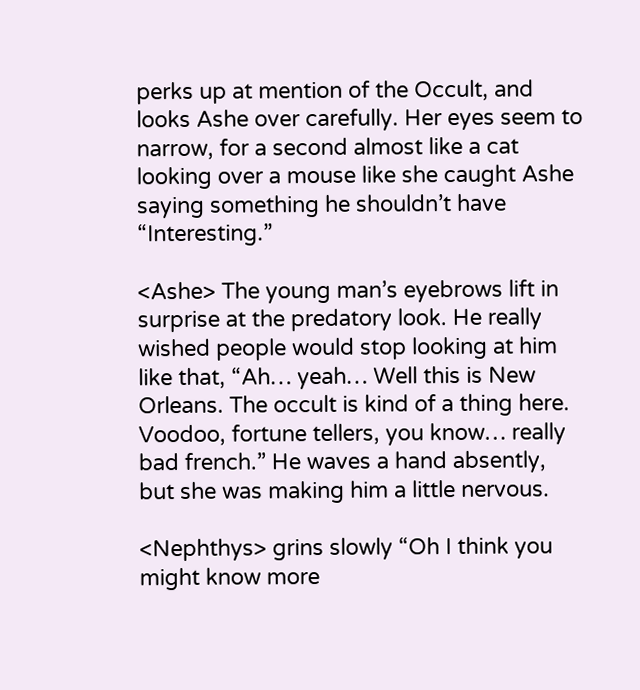perks up at mention of the Occult, and looks Ashe over carefully. Her eyes seem to narrow, for a second almost like a cat looking over a mouse like she caught Ashe saying something he shouldn’t have “Interesting.”

<Ashe> The young man’s eyebrows lift in surprise at the predatory look. He really wished people would stop looking at him like that, “Ah… yeah… Well this is New Orleans. The occult is kind of a thing here. Voodoo, fortune tellers, you know… really bad french.” He waves a hand absently, but she was making him a little nervous.

<Nephthys> grins slowly “Oh I think you might know more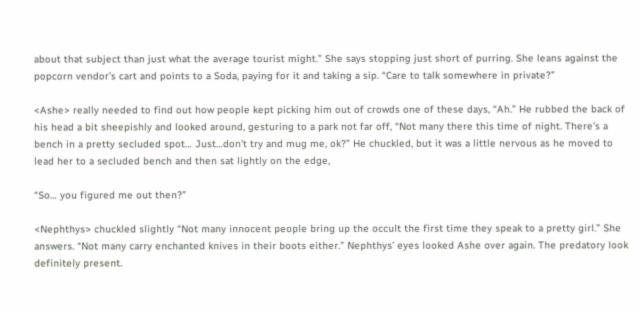about that subject than just what the average tourist might.” She says stopping just short of purring. She leans against the popcorn vendor’s cart and points to a Soda, paying for it and taking a sip. “Care to talk somewhere in private?”

<Ashe> really needed to find out how people kept picking him out of crowds one of these days, “Ah.” He rubbed the back of his head a bit sheepishly and looked around, gesturing to a park not far off, “Not many there this time of night. There’s a bench in a pretty secluded spot… Just…don’t try and mug me, ok?” He chuckled, but it was a little nervous as he moved to lead her to a secluded bench and then sat lightly on the edge,

“So… you figured me out then?”

<Nephthys> chuckled slightly “Not many innocent people bring up the occult the first time they speak to a pretty girl.” She answers. “Not many carry enchanted knives in their boots either.” Nephthys’ eyes looked Ashe over again. The predatory look definitely present.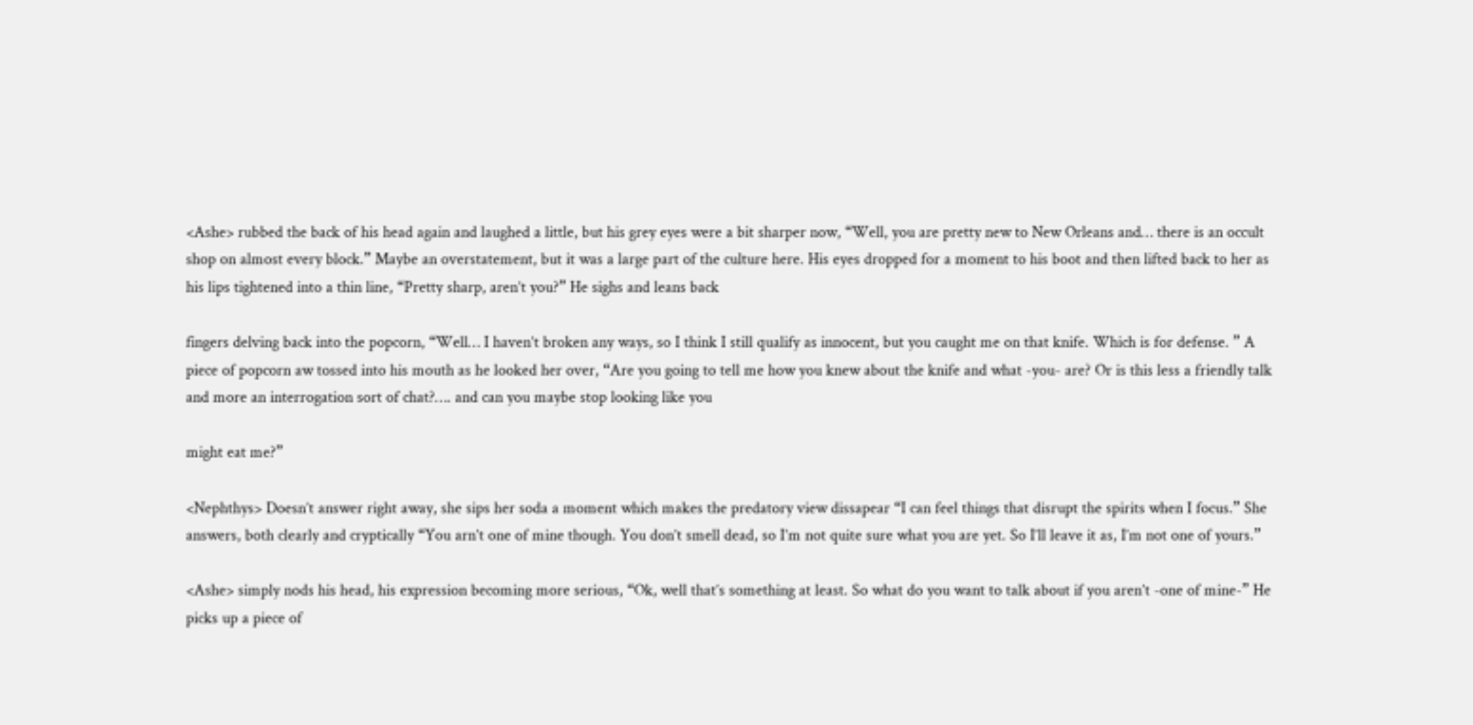<Ashe> rubbed the back of his head again and laughed a little, but his grey eyes were a bit sharper now, “Well, you are pretty new to New Orleans and… there is an occult shop on almost every block.” Maybe an overstatement, but it was a large part of the culture here. His eyes dropped for a moment to his boot and then lifted back to her as his lips tightened into a thin line, “Pretty sharp, aren’t you?” He sighs and leans back

fingers delving back into the popcorn, “Well… I haven’t broken any ways, so I think I still qualify as innocent, but you caught me on that knife. Which is for defense. ” A piece of popcorn aw tossed into his mouth as he looked her over, “Are you going to tell me how you knew about the knife and what -you- are? Or is this less a friendly talk and more an interrogation sort of chat?…. and can you maybe stop looking like you

might eat me?”

<Nephthys> Doesn’t answer right away, she sips her soda a moment which makes the predatory view dissapear “I can feel things that disrupt the spirits when I focus.” She answers, both clearly and cryptically “You arn’t one of mine though. You don’t smell dead, so I’m not quite sure what you are yet. So I’ll leave it as, I’m not one of yours.”

<Ashe> simply nods his head, his expression becoming more serious, “Ok, well that’s something at least. So what do you want to talk about if you aren’t -one of mine-” He picks up a piece of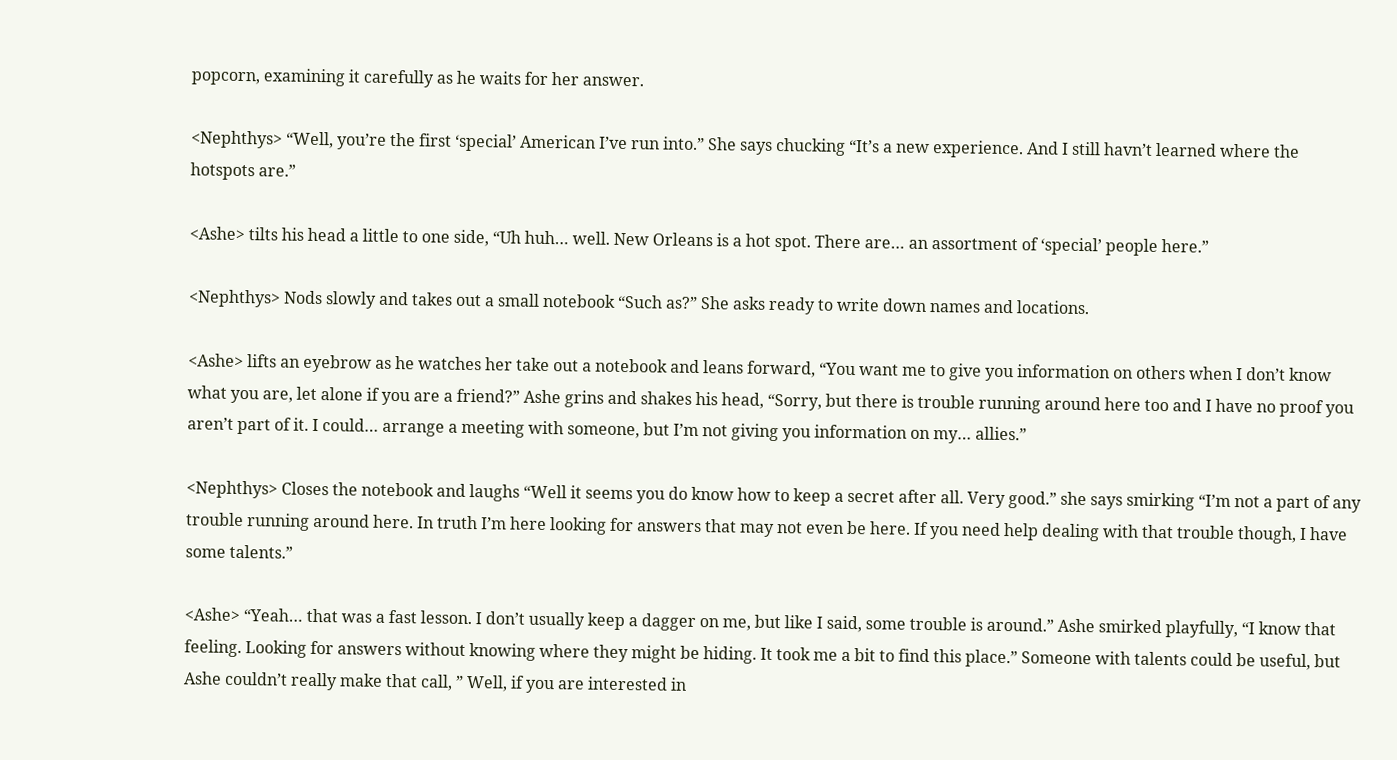popcorn, examining it carefully as he waits for her answer.

<Nephthys> “Well, you’re the first ‘special’ American I’ve run into.” She says chucking “It’s a new experience. And I still havn’t learned where the hotspots are.”

<Ashe> tilts his head a little to one side, “Uh huh… well. New Orleans is a hot spot. There are… an assortment of ‘special’ people here.”

<Nephthys> Nods slowly and takes out a small notebook “Such as?” She asks ready to write down names and locations.

<Ashe> lifts an eyebrow as he watches her take out a notebook and leans forward, “You want me to give you information on others when I don’t know what you are, let alone if you are a friend?” Ashe grins and shakes his head, “Sorry, but there is trouble running around here too and I have no proof you aren’t part of it. I could… arrange a meeting with someone, but I’m not giving you information on my… allies.”

<Nephthys> Closes the notebook and laughs “Well it seems you do know how to keep a secret after all. Very good.” she says smirking “I’m not a part of any trouble running around here. In truth I’m here looking for answers that may not even be here. If you need help dealing with that trouble though, I have some talents.”

<Ashe> “Yeah… that was a fast lesson. I don’t usually keep a dagger on me, but like I said, some trouble is around.” Ashe smirked playfully, “I know that feeling. Looking for answers without knowing where they might be hiding. It took me a bit to find this place.” Someone with talents could be useful, but Ashe couldn’t really make that call, ” Well, if you are interested in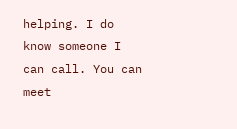helping. I do know someone I can call. You can meet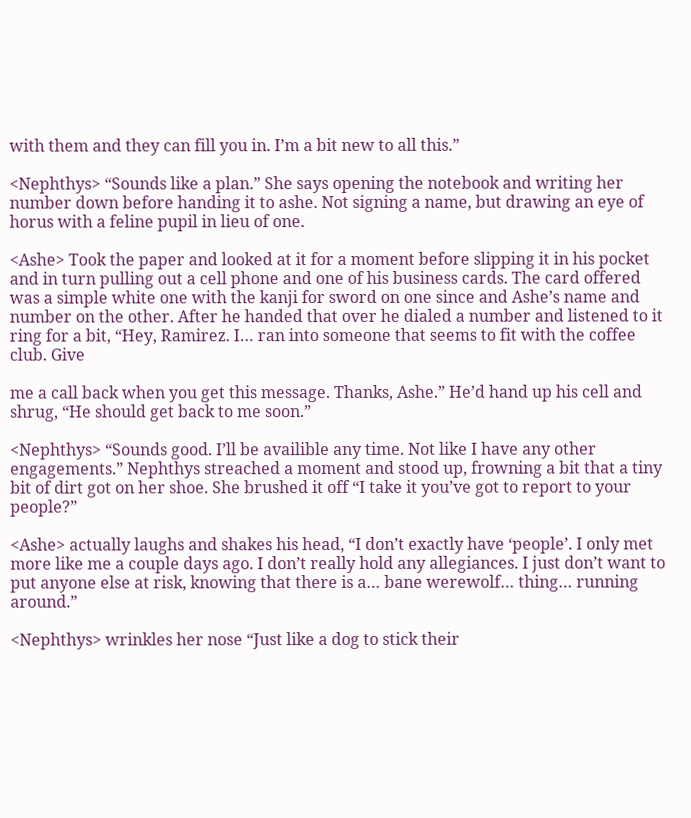with them and they can fill you in. I’m a bit new to all this.”

<Nephthys> “Sounds like a plan.” She says opening the notebook and writing her number down before handing it to ashe. Not signing a name, but drawing an eye of horus with a feline pupil in lieu of one.

<Ashe> Took the paper and looked at it for a moment before slipping it in his pocket and in turn pulling out a cell phone and one of his business cards. The card offered was a simple white one with the kanji for sword on one since and Ashe’s name and number on the other. After he handed that over he dialed a number and listened to it ring for a bit, “Hey, Ramirez. I… ran into someone that seems to fit with the coffee club. Give

me a call back when you get this message. Thanks, Ashe.” He’d hand up his cell and shrug, “He should get back to me soon.”

<Nephthys> “Sounds good. I’ll be availible any time. Not like I have any other engagements.” Nephthys streached a moment and stood up, frowning a bit that a tiny bit of dirt got on her shoe. She brushed it off “I take it you’ve got to report to your people?”

<Ashe> actually laughs and shakes his head, “I don’t exactly have ‘people’. I only met more like me a couple days ago. I don’t really hold any allegiances. I just don’t want to put anyone else at risk, knowing that there is a… bane werewolf… thing… running around.”

<Nephthys> wrinkles her nose “Just like a dog to stick their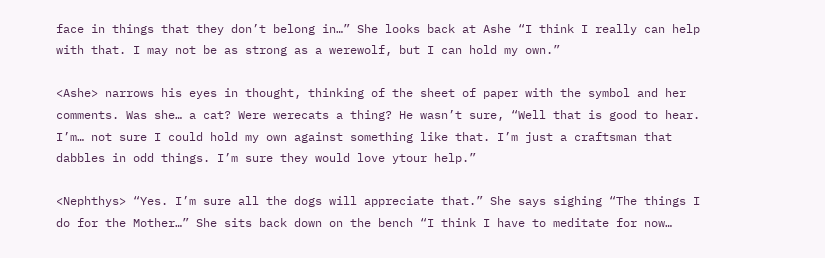face in things that they don’t belong in…” She looks back at Ashe “I think I really can help with that. I may not be as strong as a werewolf, but I can hold my own.”

<Ashe> narrows his eyes in thought, thinking of the sheet of paper with the symbol and her comments. Was she… a cat? Were werecats a thing? He wasn’t sure, “Well that is good to hear. I’m… not sure I could hold my own against something like that. I’m just a craftsman that dabbles in odd things. I’m sure they would love ytour help.”

<Nephthys> “Yes. I’m sure all the dogs will appreciate that.” She says sighing “The things I do for the Mother…” She sits back down on the bench “I think I have to meditate for now…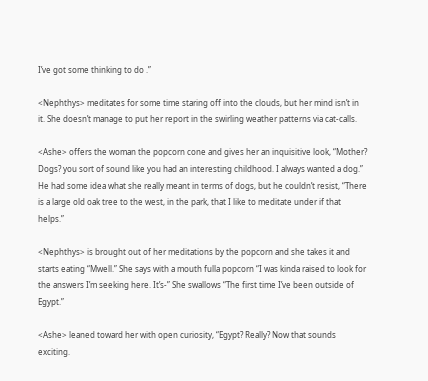I’ve got some thinking to do .”

<Nephthys> meditates for some time staring off into the clouds, but her mind isn’t in it. She doesn’t manage to put her report in the swirling weather patterns via cat-calls.

<Ashe> offers the woman the popcorn cone and gives her an inquisitive look, “Mother? Dogs? you sort of sound like you had an interesting childhood. I always wanted a dog.” He had some idea what she really meant in terms of dogs, but he couldn’t resist, “There is a large old oak tree to the west, in the park, that I like to meditate under if that helps.”

<Nephthys> is brought out of her meditations by the popcorn and she takes it and starts eating “Mwell.” She says with a mouth fulla popcorn “I was kinda raised to look for the answers I’m seeking here. It’s-” She swallows “The first time I’ve been outside of Egypt.”

<Ashe> leaned toward her with open curiosity, “Egypt? Really? Now that sounds exciting.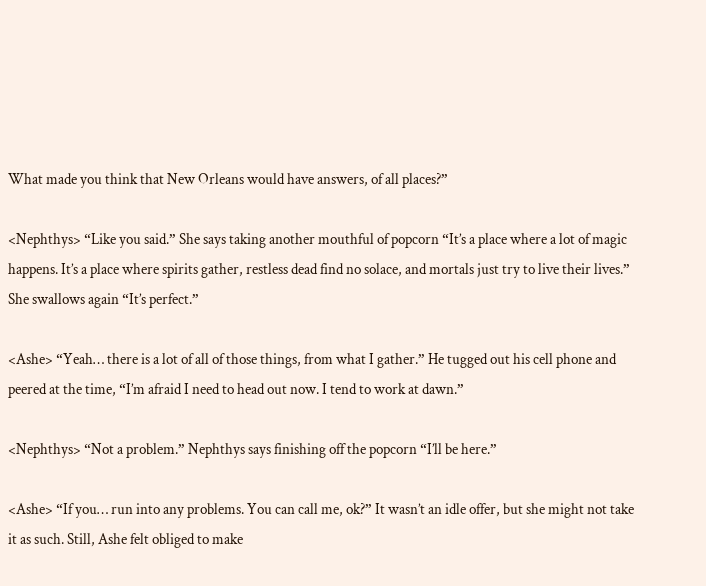What made you think that New Orleans would have answers, of all places?”

<Nephthys> “Like you said.” She says taking another mouthful of popcorn “It’s a place where a lot of magic happens. It’s a place where spirits gather, restless dead find no solace, and mortals just try to live their lives.” She swallows again “It’s perfect.”

<Ashe> “Yeah… there is a lot of all of those things, from what I gather.” He tugged out his cell phone and peered at the time, “I’m afraid I need to head out now. I tend to work at dawn.”

<Nephthys> “Not a problem.” Nephthys says finishing off the popcorn “I’ll be here.”

<Ashe> “If you… run into any problems. You can call me, ok?” It wasn’t an idle offer, but she might not take it as such. Still, Ashe felt obliged to make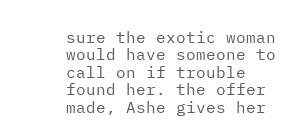sure the exotic woman would have someone to call on if trouble found her. the offer made, Ashe gives her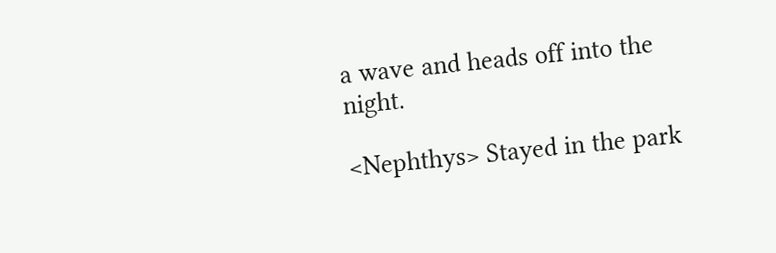a wave and heads off into the night.

<Nephthys> Stayed in the park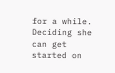for a while. Deciding she can get started on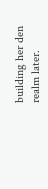building her den realm later.